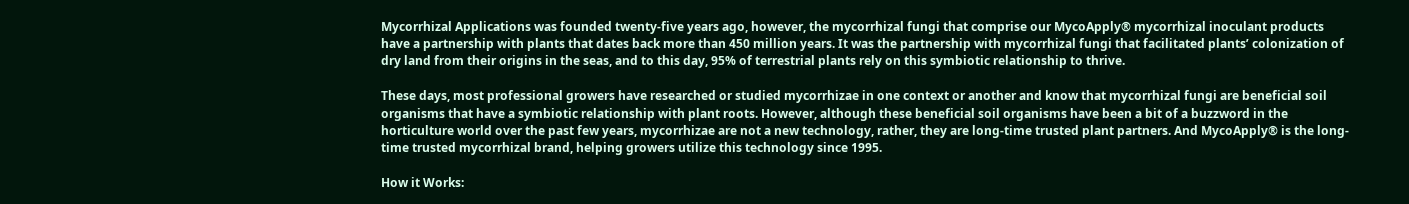Mycorrhizal Applications was founded twenty-five years ago, however, the mycorrhizal fungi that comprise our MycoApply® mycorrhizal inoculant products have a partnership with plants that dates back more than 450 million years. It was the partnership with mycorrhizal fungi that facilitated plants’ colonization of dry land from their origins in the seas, and to this day, 95% of terrestrial plants rely on this symbiotic relationship to thrive.

These days, most professional growers have researched or studied mycorrhizae in one context or another and know that mycorrhizal fungi are beneficial soil organisms that have a symbiotic relationship with plant roots. However, although these beneficial soil organisms have been a bit of a buzzword in the horticulture world over the past few years, mycorrhizae are not a new technology, rather, they are long-time trusted plant partners. And MycoApply® is the long-time trusted mycorrhizal brand, helping growers utilize this technology since 1995.

How it Works: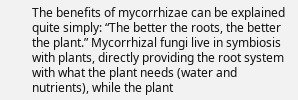The benefits of mycorrhizae can be explained quite simply: “The better the roots, the better the plant.” Mycorrhizal fungi live in symbiosis with plants, directly providing the root system with what the plant needs (water and nutrients), while the plant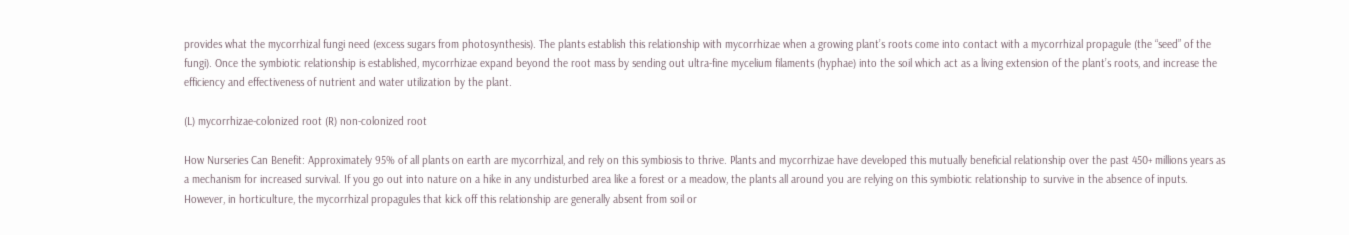provides what the mycorrhizal fungi need (excess sugars from photosynthesis). The plants establish this relationship with mycorrhizae when a growing plant’s roots come into contact with a mycorrhizal propagule (the “seed” of the fungi). Once the symbiotic relationship is established, mycorrhizae expand beyond the root mass by sending out ultra-fine mycelium filaments (hyphae) into the soil which act as a living extension of the plant’s roots, and increase the efficiency and effectiveness of nutrient and water utilization by the plant.

(L) mycorrhizae-colonized root (R) non-colonized root

How Nurseries Can Benefit: Approximately 95% of all plants on earth are mycorrhizal, and rely on this symbiosis to thrive. Plants and mycorrhizae have developed this mutually beneficial relationship over the past 450+ millions years as a mechanism for increased survival. If you go out into nature on a hike in any undisturbed area like a forest or a meadow, the plants all around you are relying on this symbiotic relationship to survive in the absence of inputs. However, in horticulture, the mycorrhizal propagules that kick off this relationship are generally absent from soil or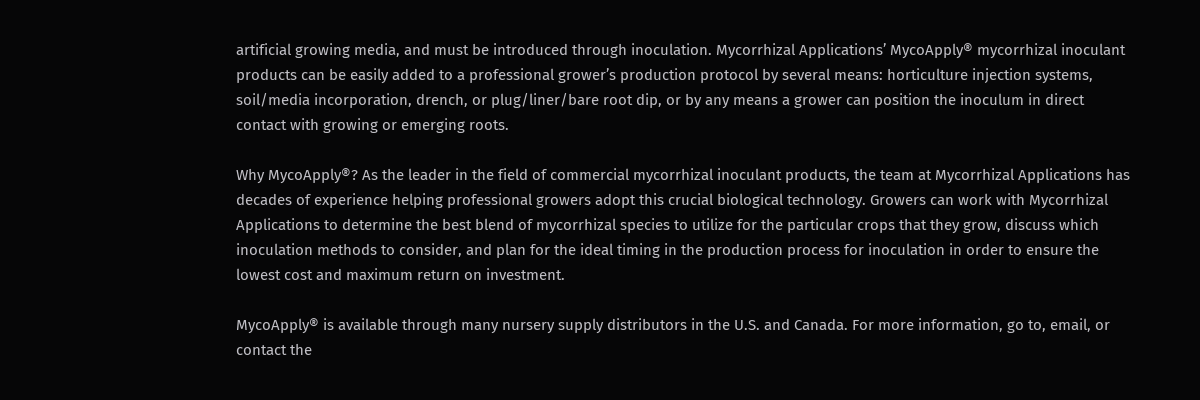artificial growing media, and must be introduced through inoculation. Mycorrhizal Applications’ MycoApply® mycorrhizal inoculant products can be easily added to a professional grower’s production protocol by several means: horticulture injection systems, soil/media incorporation, drench, or plug/liner/bare root dip, or by any means a grower can position the inoculum in direct contact with growing or emerging roots.

Why MycoApply®? As the leader in the field of commercial mycorrhizal inoculant products, the team at Mycorrhizal Applications has decades of experience helping professional growers adopt this crucial biological technology. Growers can work with Mycorrhizal Applications to determine the best blend of mycorrhizal species to utilize for the particular crops that they grow, discuss which inoculation methods to consider, and plan for the ideal timing in the production process for inoculation in order to ensure the lowest cost and maximum return on investment.

MycoApply® is available through many nursery supply distributors in the U.S. and Canada. For more information, go to, email, or contact the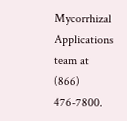Mycorrhizal Applications team at (866) 476-7800.